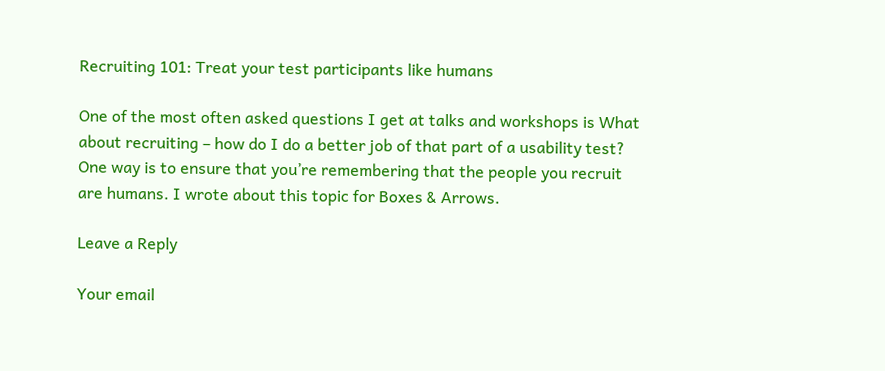Recruiting 101: Treat your test participants like humans

One of the most often asked questions I get at talks and workshops is What about recruiting – how do I do a better job of that part of a usability test? One way is to ensure that you’re remembering that the people you recruit are humans. I wrote about this topic for Boxes & Arrows.

Leave a Reply

Your email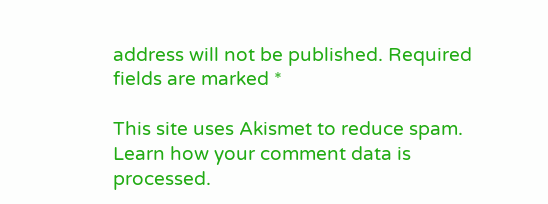address will not be published. Required fields are marked *

This site uses Akismet to reduce spam. Learn how your comment data is processed.